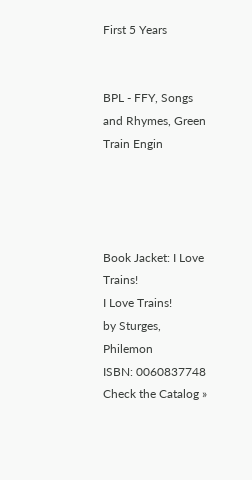First 5 Years


BPL - FFY, Songs and Rhymes, Green Train Engin




Book Jacket: I Love Trains!
I Love Trains!
by Sturges, Philemon
ISBN: 0060837748
Check the Catalog »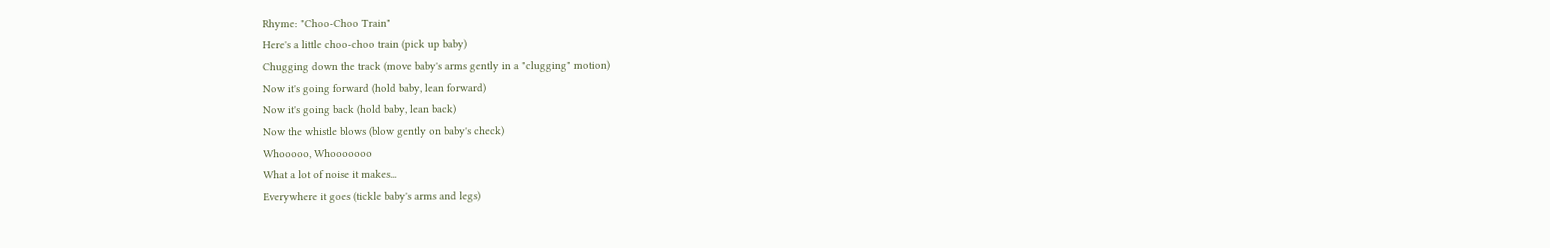Rhyme: "Choo-Choo Train"
Here's a little choo-choo train (pick up baby)
Chugging down the track (move baby's arms gently in a "clugging" motion)
Now it's going forward (hold baby, lean forward)
Now it's going back (hold baby, lean back)
Now the whistle blows (blow gently on baby's check)
Whooooo, Whooooooo
What a lot of noise it makes...
Everywhere it goes (tickle baby's arms and legs)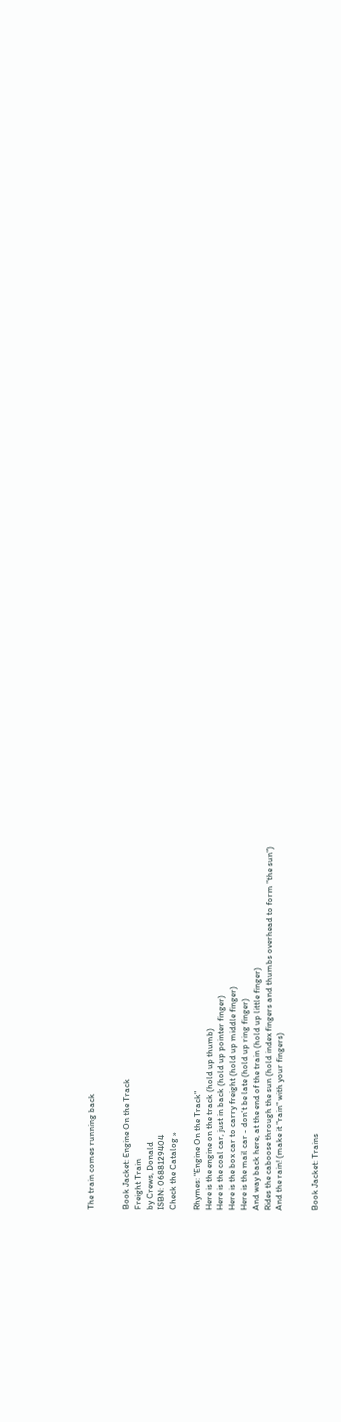The train comes running back


Book Jacket: Engine On the Track
Freight Train
by Crews, Donald
ISBN: 0688129404
Check the Catalog »

Rhymes: "Engine On the Track"
Here is the engine on the track (hold up thumb)
Here is the coal car, just in back (hold up pointer finger)
Here is the box car to carry freight (hold up middle finger)
Here is the mail car - don't be late (hold up ring finger)
And way back here, at the end of the train (hold up little finger)
Rides the caboose through the sun (hold index fingers and thumbs overhead to form "the sun")
And the rain! (make it "rain" with your fingers)


Book Jacket: Trains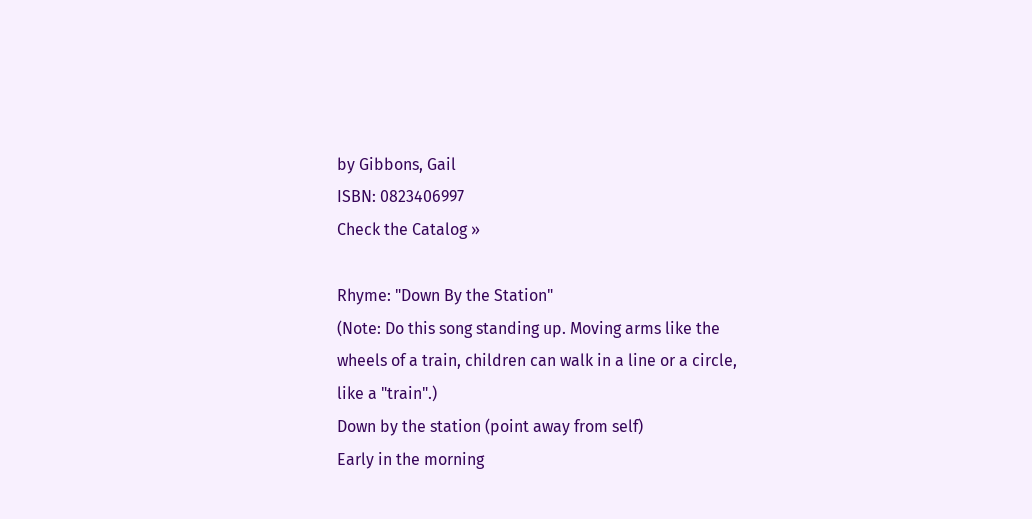by Gibbons, Gail
ISBN: 0823406997
Check the Catalog »

Rhyme: "Down By the Station"
(Note: Do this song standing up. Moving arms like the wheels of a train, children can walk in a line or a circle, like a "train".)
Down by the station (point away from self)
Early in the morning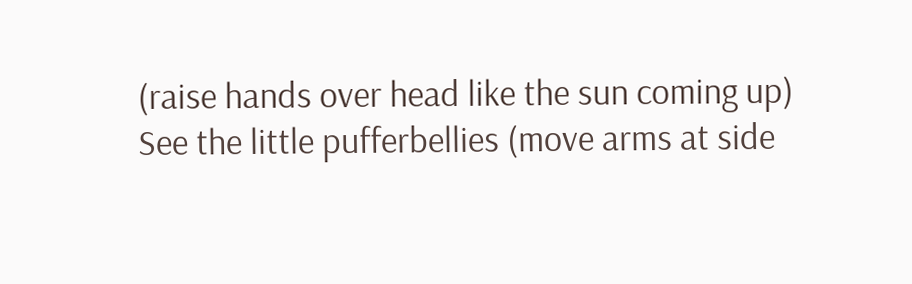(raise hands over head like the sun coming up)
See the little pufferbellies (move arms at side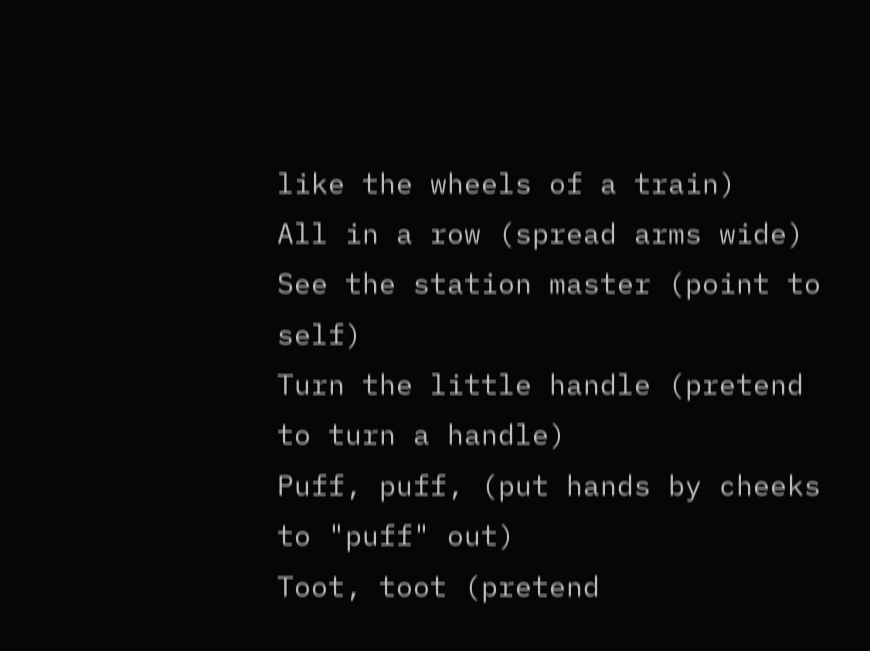like the wheels of a train)
All in a row (spread arms wide)
See the station master (point to self)
Turn the little handle (pretend to turn a handle)
Puff, puff, (put hands by cheeks to "puff" out)
Toot, toot (pretend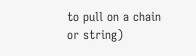to pull on a chain or string)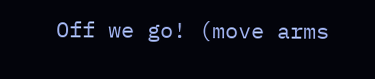Off we go! (move arms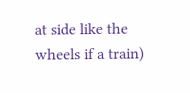at side like the wheels if a train)